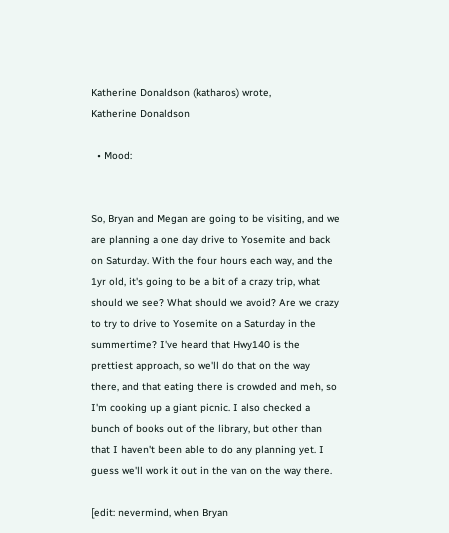Katherine Donaldson (katharos) wrote,
Katherine Donaldson

  • Mood:


So, Bryan and Megan are going to be visiting, and we are planning a one day drive to Yosemite and back on Saturday. With the four hours each way, and the 1yr old, it's going to be a bit of a crazy trip, what should we see? What should we avoid? Are we crazy to try to drive to Yosemite on a Saturday in the summertime? I've heard that Hwy140 is the prettiest approach, so we'll do that on the way there, and that eating there is crowded and meh, so I'm cooking up a giant picnic. I also checked a bunch of books out of the library, but other than that I haven't been able to do any planning yet. I guess we'll work it out in the van on the way there.

[edit: nevermind, when Bryan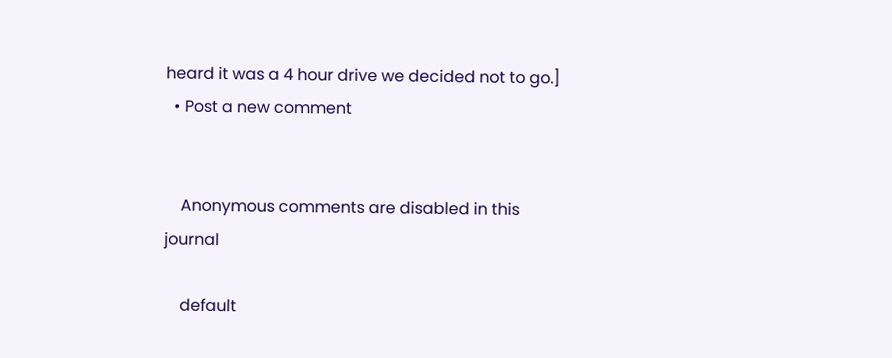heard it was a 4 hour drive we decided not to go.]
  • Post a new comment


    Anonymous comments are disabled in this journal

    default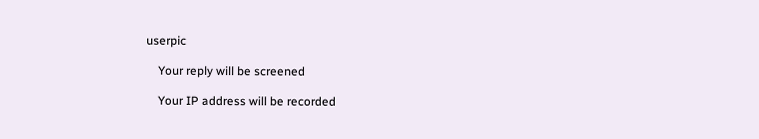userpic

    Your reply will be screened

    Your IP address will be recorded